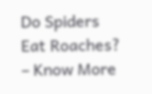Do Spiders Eat Roaches? – Know More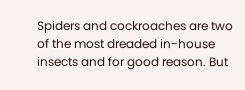Spiders and cockroaches are two of the most dreaded in-house insects and for good reason. But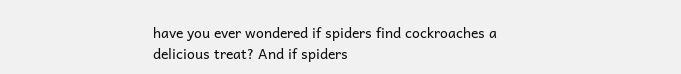have you ever wondered if spiders find cockroaches a delicious treat? And if spiders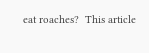eat roaches?  This article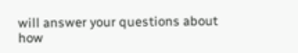will answer your questions about how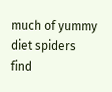much of yummy diet spiders find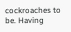cockroaches to be. Having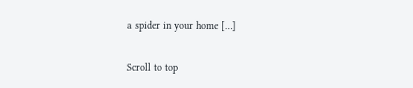a spider in your home […]

Scroll to top